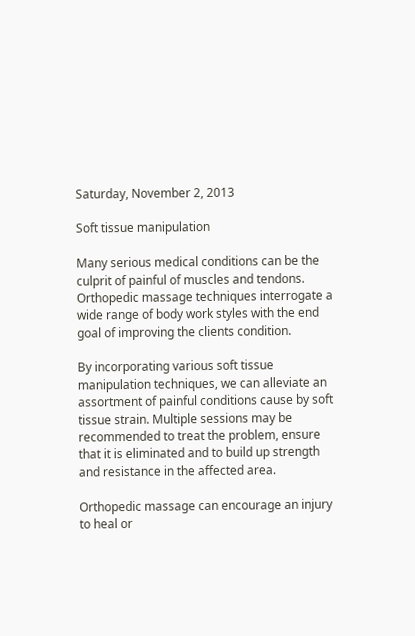Saturday, November 2, 2013

Soft tissue manipulation

Many serious medical conditions can be the culprit of painful of muscles and tendons. Orthopedic massage techniques interrogate a wide range of body work styles with the end goal of improving the clients condition.

By incorporating various soft tissue manipulation techniques, we can alleviate an assortment of painful conditions cause by soft tissue strain. Multiple sessions may be recommended to treat the problem, ensure that it is eliminated and to build up strength and resistance in the affected area.

Orthopedic massage can encourage an injury to heal or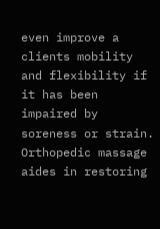even improve a clients mobility and flexibility if it has been impaired by soreness or strain. Orthopedic massage aides in restoring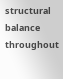structural balance throughout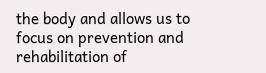the body and allows us to focus on prevention and rehabilitation of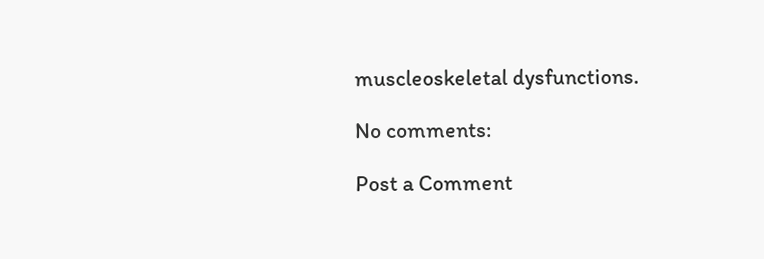muscleoskeletal dysfunctions.

No comments:

Post a Comment